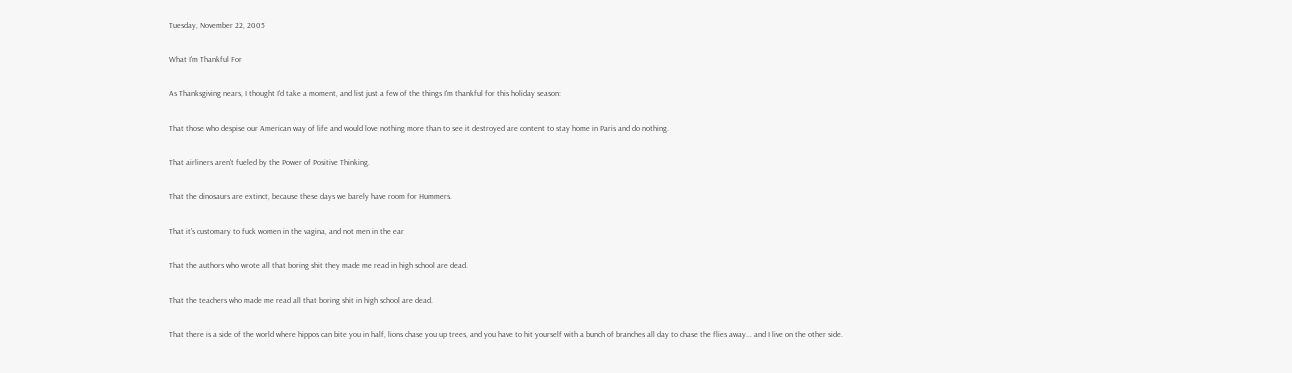Tuesday, November 22, 2005

What I'm Thankful For

As Thanksgiving nears, I thought I'd take a moment, and list just a few of the things I'm thankful for this holiday season:

That those who despise our American way of life and would love nothing more than to see it destroyed are content to stay home in Paris and do nothing.

That airliners aren't fueled by the Power of Positive Thinking.

That the dinosaurs are extinct, because these days we barely have room for Hummers.

That it's customary to fuck women in the vagina, and not men in the ear

That the authors who wrote all that boring shit they made me read in high school are dead.

That the teachers who made me read all that boring shit in high school are dead.

That there is a side of the world where hippos can bite you in half, lions chase you up trees, and you have to hit yourself with a bunch of branches all day to chase the flies away... and I live on the other side.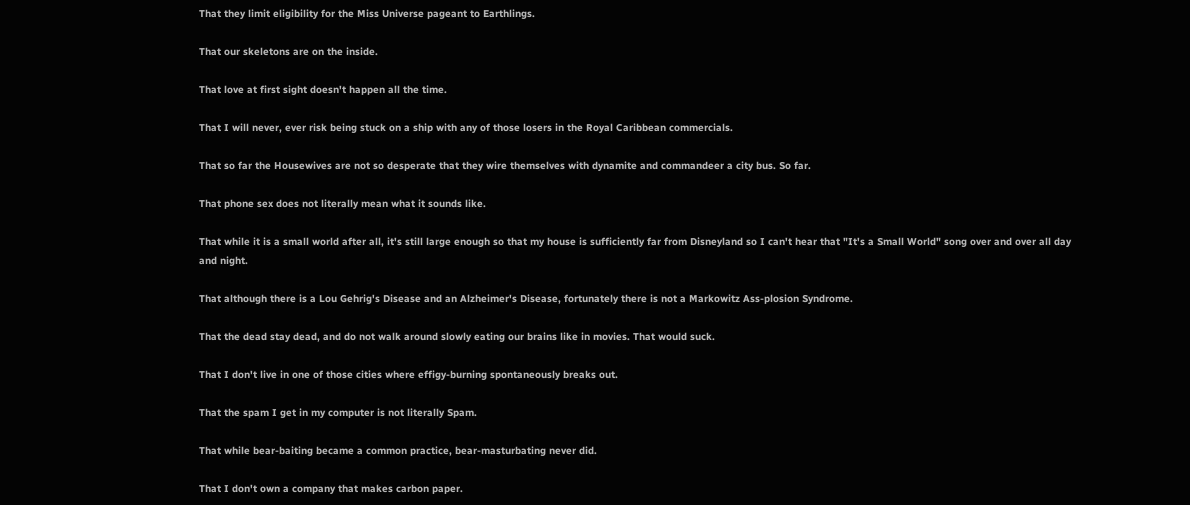That they limit eligibility for the Miss Universe pageant to Earthlings.

That our skeletons are on the inside.

That love at first sight doesn't happen all the time.

That I will never, ever risk being stuck on a ship with any of those losers in the Royal Caribbean commercials.

That so far the Housewives are not so desperate that they wire themselves with dynamite and commandeer a city bus. So far.

That phone sex does not literally mean what it sounds like.

That while it is a small world after all, it's still large enough so that my house is sufficiently far from Disneyland so I can't hear that "It's a Small World" song over and over all day and night.

That although there is a Lou Gehrig's Disease and an Alzheimer's Disease, fortunately there is not a Markowitz Ass-plosion Syndrome.

That the dead stay dead, and do not walk around slowly eating our brains like in movies. That would suck.

That I don't live in one of those cities where effigy-burning spontaneously breaks out.

That the spam I get in my computer is not literally Spam.

That while bear-baiting became a common practice, bear-masturbating never did.

That I don't own a company that makes carbon paper.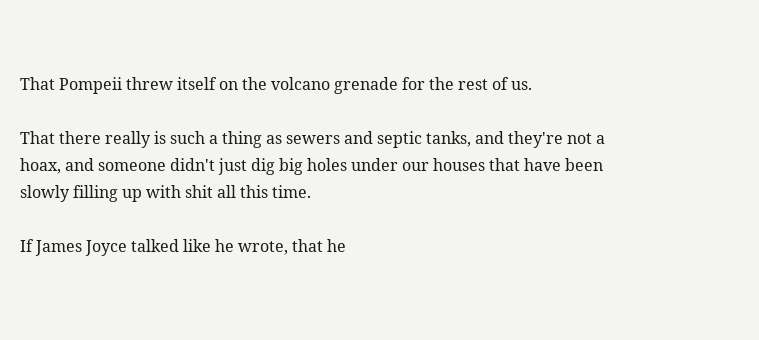That Pompeii threw itself on the volcano grenade for the rest of us.

That there really is such a thing as sewers and septic tanks, and they're not a hoax, and someone didn't just dig big holes under our houses that have been slowly filling up with shit all this time.

If James Joyce talked like he wrote, that he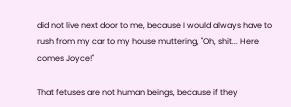did not live next door to me, because I would always have to rush from my car to my house muttering, "Oh, shit... Here comes Joyce!"

That fetuses are not human beings, because if they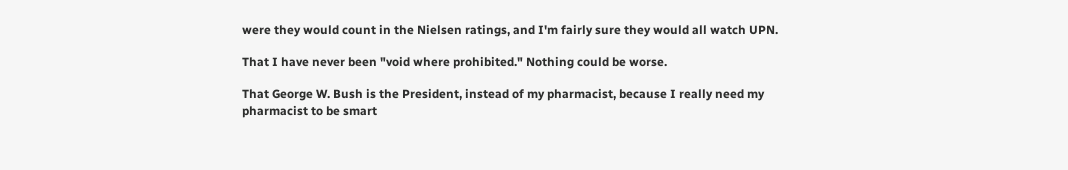were they would count in the Nielsen ratings, and I'm fairly sure they would all watch UPN.

That I have never been "void where prohibited." Nothing could be worse.

That George W. Bush is the President, instead of my pharmacist, because I really need my pharmacist to be smart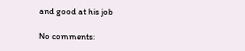and good at his job

No comments: